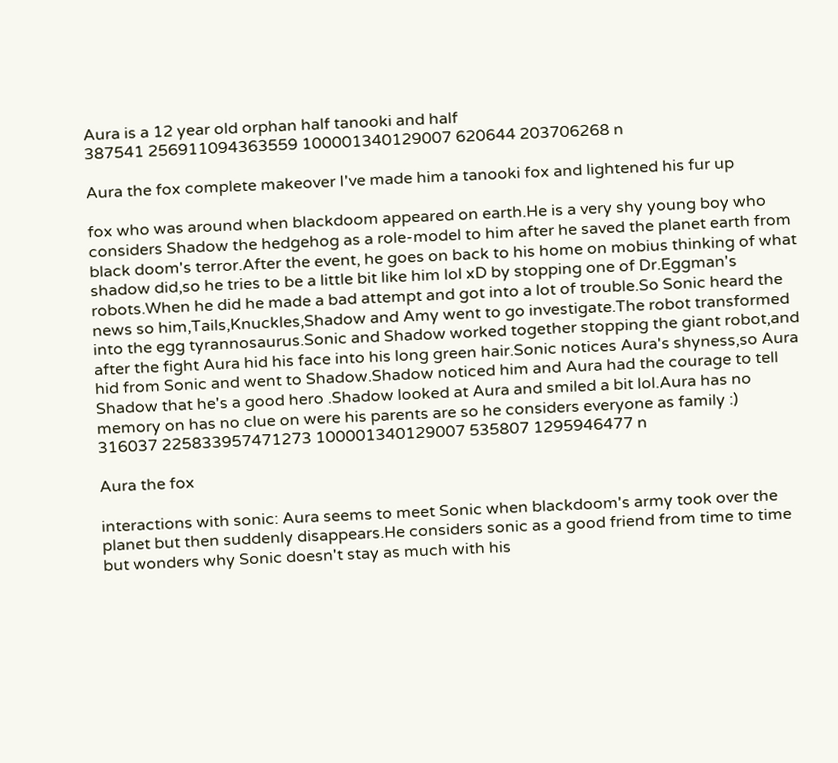Aura is a 12 year old orphan half tanooki and half
387541 256911094363559 100001340129007 620644 203706268 n

Aura the fox complete makeover I've made him a tanooki fox and lightened his fur up

fox who was around when blackdoom appeared on earth.He is a very shy young boy who considers Shadow the hedgehog as a role-model to him after he saved the planet earth from black doom's terror.After the event, he goes on back to his home on mobius thinking of what shadow did,so he tries to be a little bit like him lol xD by stopping one of Dr.Eggman's robots.When he did he made a bad attempt and got into a lot of trouble.So Sonic heard the news so him,Tails,Knuckles,Shadow and Amy went to go investigate.The robot transformed into the egg tyrannosaurus.Sonic and Shadow worked together stopping the giant robot,and after the fight Aura hid his face into his long green hair.Sonic notices Aura's shyness,so Aura hid from Sonic and went to Shadow.Shadow noticed him and Aura had the courage to tell Shadow that he's a good hero .Shadow looked at Aura and smiled a bit lol.Aura has no memory on has no clue on were his parents are so he considers everyone as family :)
316037 225833957471273 100001340129007 535807 1295946477 n

Aura the fox

interactions with sonic: Aura seems to meet Sonic when blackdoom's army took over the planet but then suddenly disappears.He considers sonic as a good friend from time to time but wonders why Sonic doesn't stay as much with his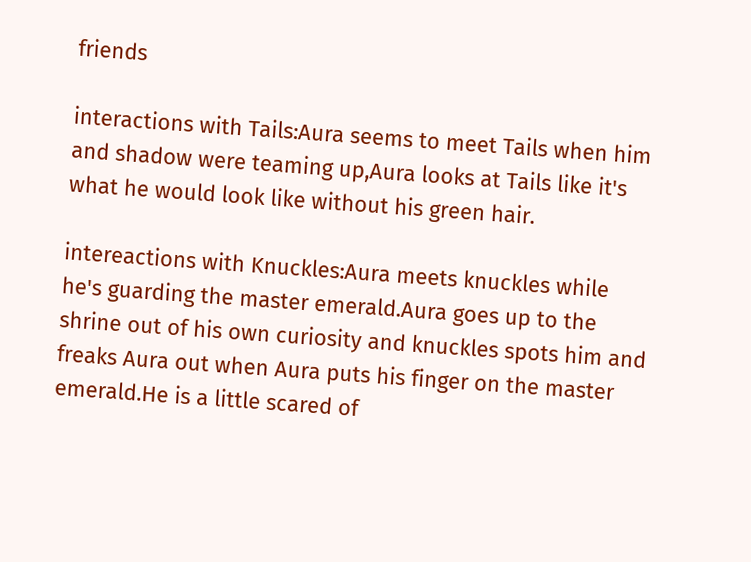friends

interactions with Tails:Aura seems to meet Tails when him and shadow were teaming up,Aura looks at Tails like it's what he would look like without his green hair.

intereactions with Knuckles:Aura meets knuckles while he's guarding the master emerald.Aura goes up to the shrine out of his own curiosity and knuckles spots him and freaks Aura out when Aura puts his finger on the master emerald.He is a little scared of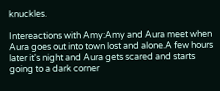knuckles.

Intereactions with Amy:Amy and Aura meet when Aura goes out into town lost and alone.A few hours later it's night and Aura gets scared and starts going to a dark corner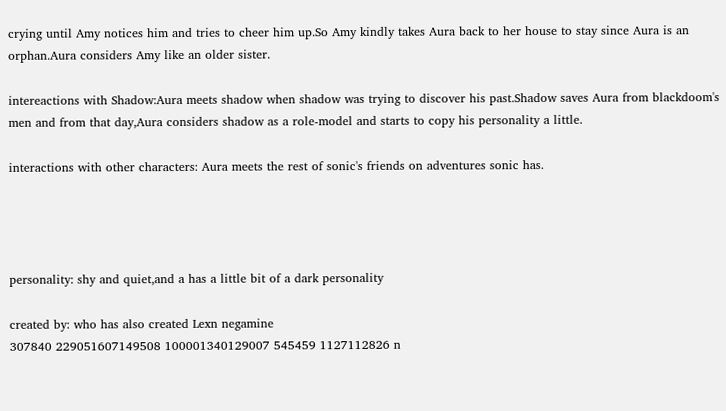crying until Amy notices him and tries to cheer him up.So Amy kindly takes Aura back to her house to stay since Aura is an orphan.Aura considers Amy like an older sister.

intereactions with Shadow:Aura meets shadow when shadow was trying to discover his past.Shadow saves Aura from blackdoom's men and from that day,Aura considers shadow as a role-model and starts to copy his personality a little.

interactions with other characters: Aura meets the rest of sonic's friends on adventures sonic has.




personality: shy and quiet,and a has a little bit of a dark personality

created by: who has also created Lexn negamine
307840 229051607149508 100001340129007 545459 1127112826 n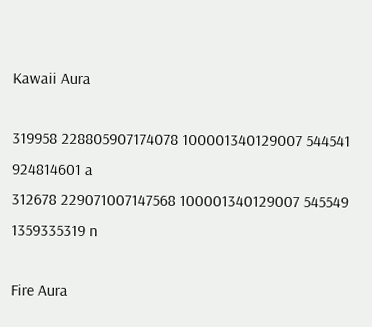Kawaii Aura

319958 228805907174078 100001340129007 544541 924814601 a
312678 229071007147568 100001340129007 545549 1359335319 n

Fire Aura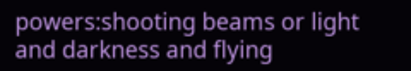powers:shooting beams or light and darkness and flying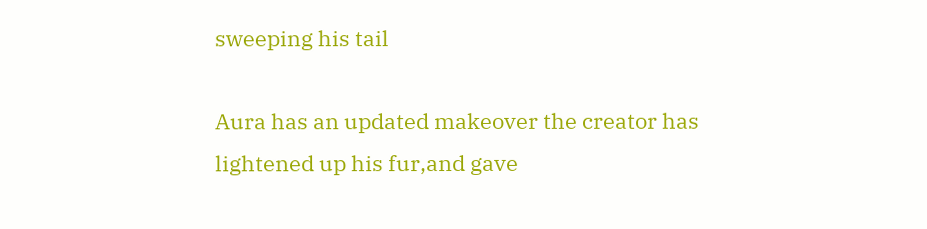sweeping his tail

Aura has an updated makeover the creator has lightened up his fur,and gave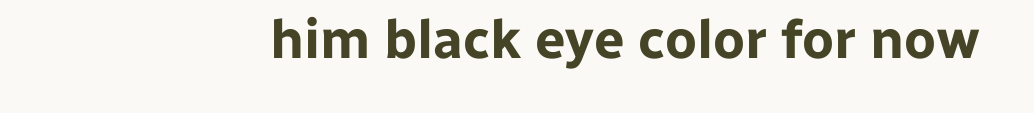him black eye color for now